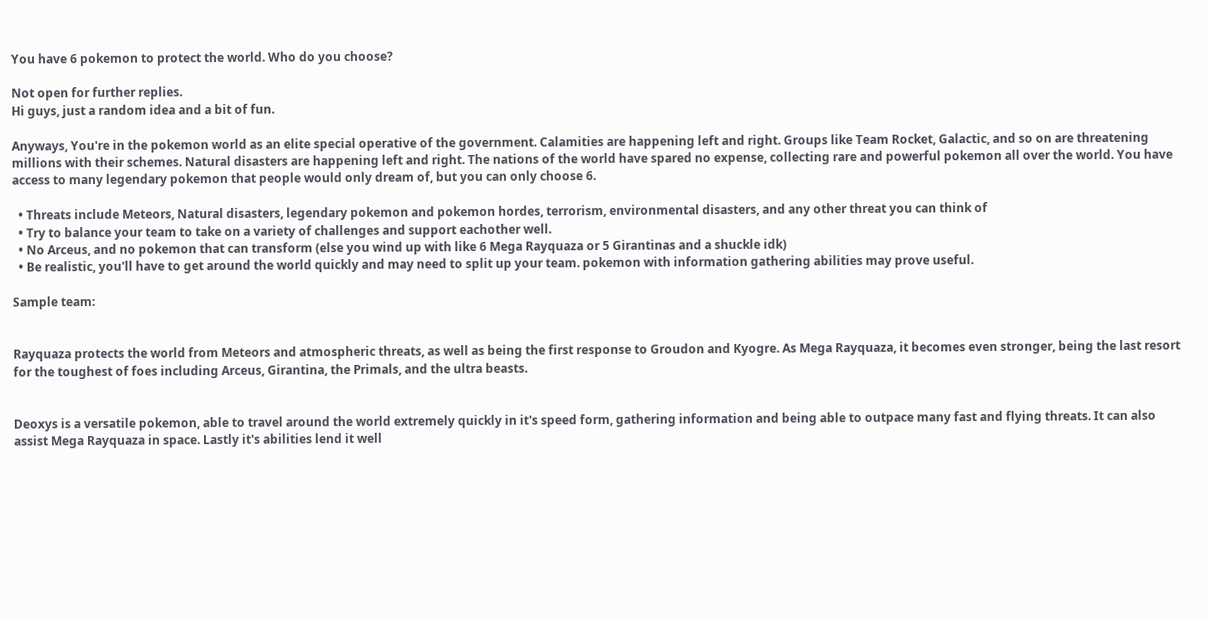You have 6 pokemon to protect the world. Who do you choose?

Not open for further replies.
Hi guys, just a random idea and a bit of fun.

Anyways, You're in the pokemon world as an elite special operative of the government. Calamities are happening left and right. Groups like Team Rocket, Galactic, and so on are threatening millions with their schemes. Natural disasters are happening left and right. The nations of the world have spared no expense, collecting rare and powerful pokemon all over the world. You have access to many legendary pokemon that people would only dream of, but you can only choose 6.

  • Threats include Meteors, Natural disasters, legendary pokemon and pokemon hordes, terrorism, environmental disasters, and any other threat you can think of
  • Try to balance your team to take on a variety of challenges and support eachother well.
  • No Arceus, and no pokemon that can transform (else you wind up with like 6 Mega Rayquaza or 5 Girantinas and a shuckle idk)
  • Be realistic, you'll have to get around the world quickly and may need to split up your team. pokemon with information gathering abilities may prove useful.

Sample team:


Rayquaza protects the world from Meteors and atmospheric threats, as well as being the first response to Groudon and Kyogre. As Mega Rayquaza, it becomes even stronger, being the last resort for the toughest of foes including Arceus, Girantina, the Primals, and the ultra beasts.


Deoxys is a versatile pokemon, able to travel around the world extremely quickly in it's speed form, gathering information and being able to outpace many fast and flying threats. It can also assist Mega Rayquaza in space. Lastly it's abilities lend it well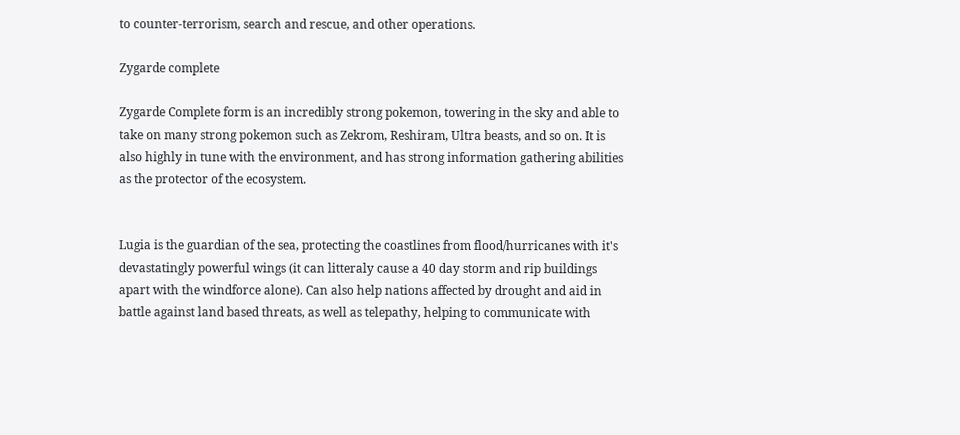to counter-terrorism, search and rescue, and other operations.

Zygarde complete

Zygarde Complete form is an incredibly strong pokemon, towering in the sky and able to take on many strong pokemon such as Zekrom, Reshiram, Ultra beasts, and so on. It is also highly in tune with the environment, and has strong information gathering abilities as the protector of the ecosystem.


Lugia is the guardian of the sea, protecting the coastlines from flood/hurricanes with it's devastatingly powerful wings (it can litteraly cause a 40 day storm and rip buildings apart with the windforce alone). Can also help nations affected by drought and aid in battle against land based threats, as well as telepathy, helping to communicate with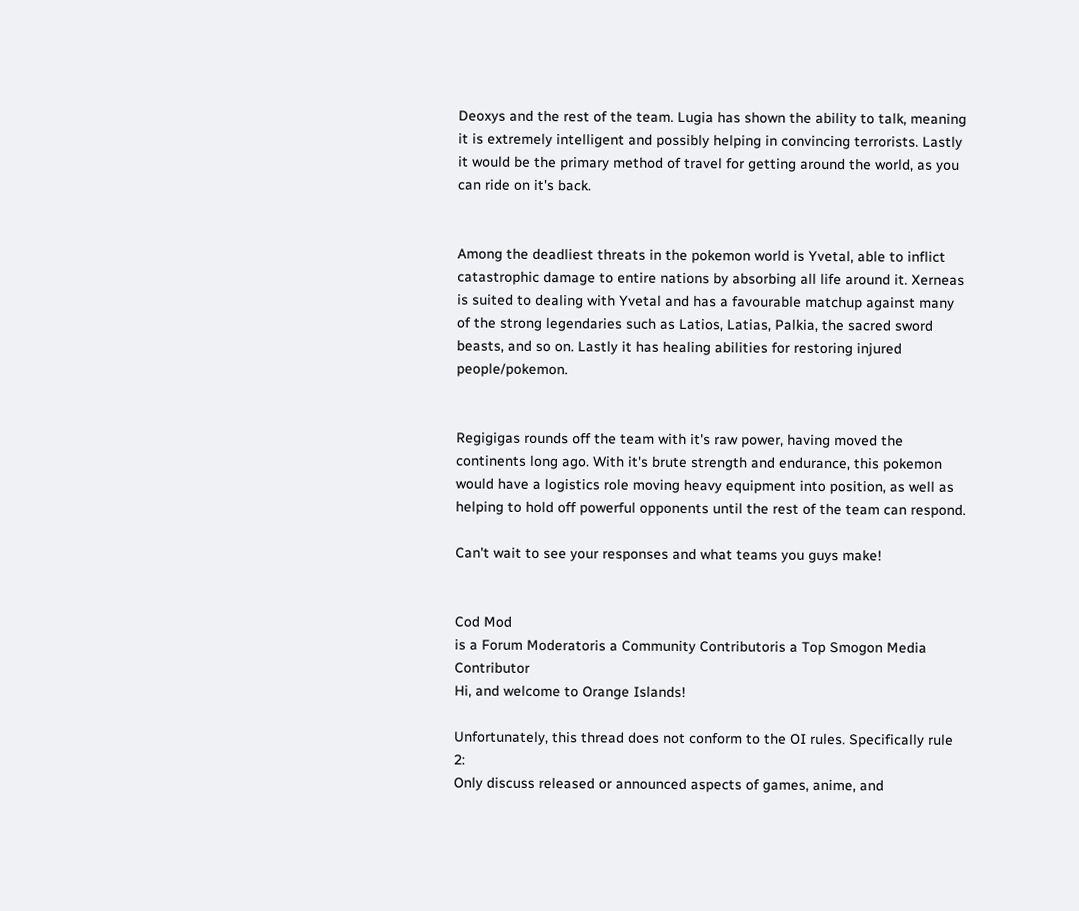Deoxys and the rest of the team. Lugia has shown the ability to talk, meaning it is extremely intelligent and possibly helping in convincing terrorists. Lastly it would be the primary method of travel for getting around the world, as you can ride on it's back.


Among the deadliest threats in the pokemon world is Yvetal, able to inflict catastrophic damage to entire nations by absorbing all life around it. Xerneas is suited to dealing with Yvetal and has a favourable matchup against many of the strong legendaries such as Latios, Latias, Palkia, the sacred sword beasts, and so on. Lastly it has healing abilities for restoring injured people/pokemon.


Regigigas rounds off the team with it's raw power, having moved the continents long ago. With it's brute strength and endurance, this pokemon would have a logistics role moving heavy equipment into position, as well as helping to hold off powerful opponents until the rest of the team can respond.

Can't wait to see your responses and what teams you guys make!


Cod Mod
is a Forum Moderatoris a Community Contributoris a Top Smogon Media Contributor
Hi, and welcome to Orange Islands!

Unfortunately, this thread does not conform to the OI rules. Specifically rule 2:
Only discuss released or announced aspects of games, anime, and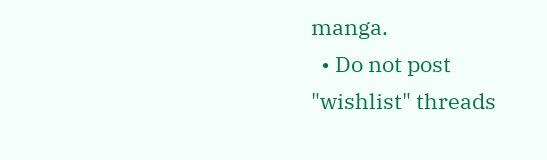manga.
  • Do not post "wishlist" threads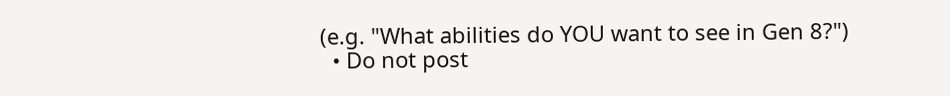(e.g. "What abilities do YOU want to see in Gen 8?")
  • Do not post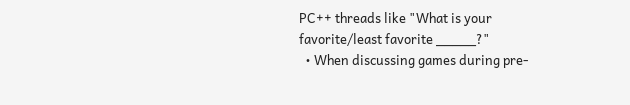PC++ threads like "What is your favorite/least favorite _____?"
  • When discussing games during pre-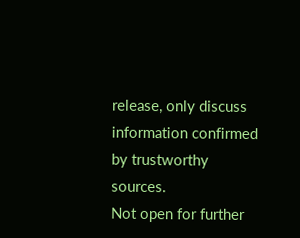release, only discuss information confirmed by trustworthy sources.
Not open for further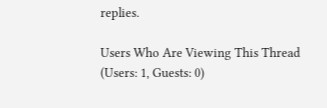replies.

Users Who Are Viewing This Thread (Users: 1, Guests: 0)